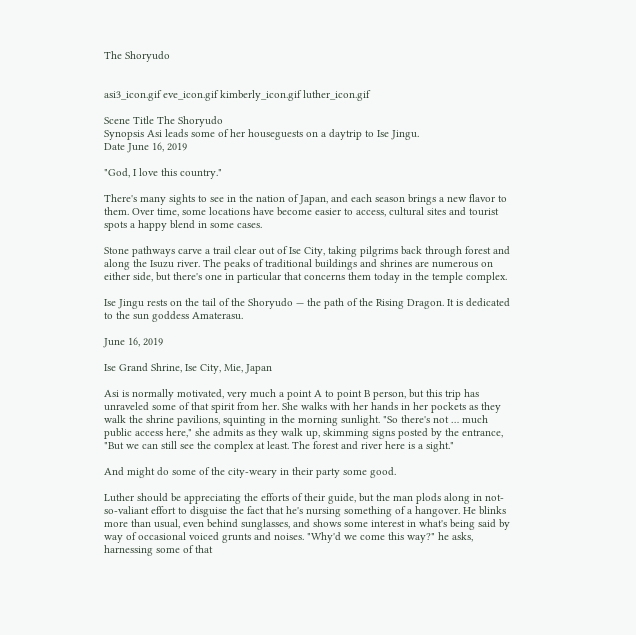The Shoryudo


asi3_icon.gif eve_icon.gif kimberly_icon.gif luther_icon.gif

Scene Title The Shoryudo
Synopsis Asi leads some of her houseguests on a daytrip to Ise Jingu.
Date June 16, 2019

"God, I love this country."

There's many sights to see in the nation of Japan, and each season brings a new flavor to them. Over time, some locations have become easier to access, cultural sites and tourist spots a happy blend in some cases.

Stone pathways carve a trail clear out of Ise City, taking pilgrims back through forest and along the Isuzu river. The peaks of traditional buildings and shrines are numerous on either side, but there's one in particular that concerns them today in the temple complex.

Ise Jingu rests on the tail of the Shoryudo — the path of the Rising Dragon. It is dedicated to the sun goddess Amaterasu.

June 16, 2019

Ise Grand Shrine, Ise City, Mie, Japan

Asi is normally motivated, very much a point A to point B person, but this trip has unraveled some of that spirit from her. She walks with her hands in her pockets as they walk the shrine pavilions, squinting in the morning sunlight. "So there's not … much public access here," she admits as they walk up, skimming signs posted by the entrance, "But we can still see the complex at least. The forest and river here is a sight."

And might do some of the city-weary in their party some good.

Luther should be appreciating the efforts of their guide, but the man plods along in not-so-valiant effort to disguise the fact that he's nursing something of a hangover. He blinks more than usual, even behind sunglasses, and shows some interest in what's being said by way of occasional voiced grunts and noises. "Why'd we come this way?" he asks, harnessing some of that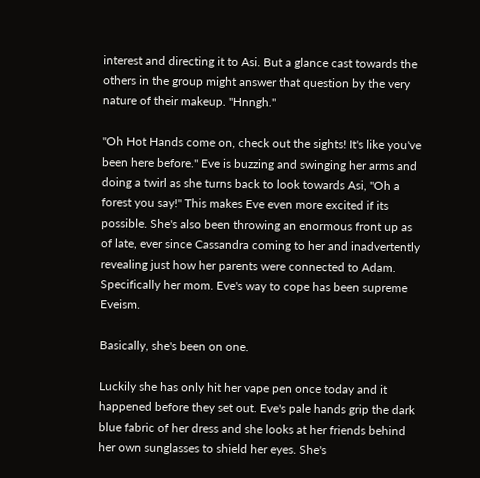interest and directing it to Asi. But a glance cast towards the others in the group might answer that question by the very nature of their makeup. "Hnngh."

"Oh Hot Hands come on, check out the sights! It's like you've been here before." Eve is buzzing and swinging her arms and doing a twirl as she turns back to look towards Asi, "Oh a forest you say!" This makes Eve even more excited if its possible. She's also been throwing an enormous front up as of late, ever since Cassandra coming to her and inadvertently revealing just how her parents were connected to Adam. Specifically her mom. Eve's way to cope has been supreme Eveism.

Basically, she's been on one.

Luckily she has only hit her vape pen once today and it happened before they set out. Eve's pale hands grip the dark blue fabric of her dress and she looks at her friends behind her own sunglasses to shield her eyes. She's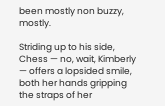been mostly non buzzy, mostly.

Striding up to his side, Chess — no, wait, Kimberly — offers a lopsided smile, both her hands gripping the straps of her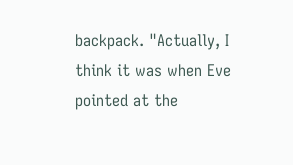backpack. "Actually, I think it was when Eve pointed at the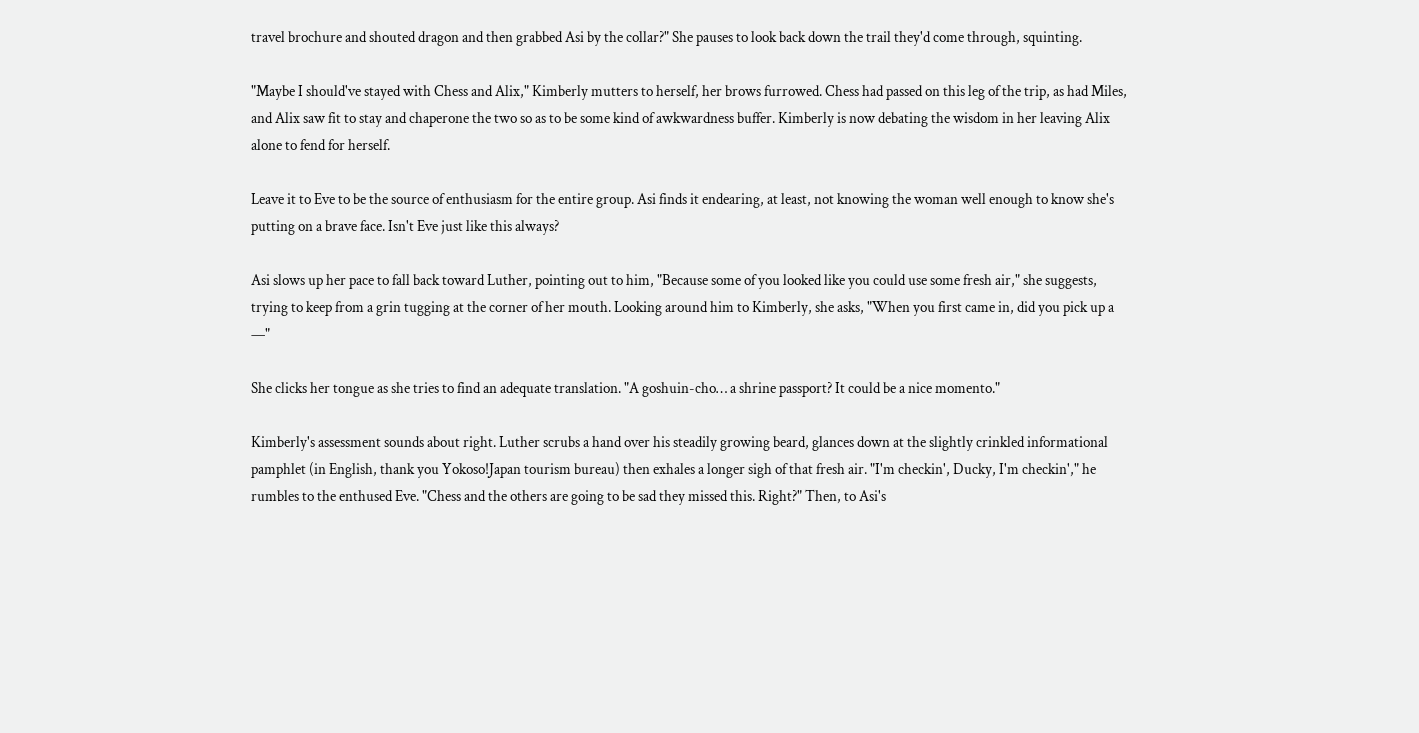travel brochure and shouted dragon and then grabbed Asi by the collar?" She pauses to look back down the trail they'd come through, squinting.

"Maybe I should've stayed with Chess and Alix," Kimberly mutters to herself, her brows furrowed. Chess had passed on this leg of the trip, as had Miles, and Alix saw fit to stay and chaperone the two so as to be some kind of awkwardness buffer. Kimberly is now debating the wisdom in her leaving Alix alone to fend for herself.

Leave it to Eve to be the source of enthusiasm for the entire group. Asi finds it endearing, at least, not knowing the woman well enough to know she's putting on a brave face. Isn't Eve just like this always?

Asi slows up her pace to fall back toward Luther, pointing out to him, "Because some of you looked like you could use some fresh air," she suggests, trying to keep from a grin tugging at the corner of her mouth. Looking around him to Kimberly, she asks, "When you first came in, did you pick up a —"

She clicks her tongue as she tries to find an adequate translation. "A goshuin-cho… a shrine passport? It could be a nice momento."

Kimberly's assessment sounds about right. Luther scrubs a hand over his steadily growing beard, glances down at the slightly crinkled informational pamphlet (in English, thank you Yokoso!Japan tourism bureau) then exhales a longer sigh of that fresh air. "I'm checkin', Ducky, I'm checkin'," he rumbles to the enthused Eve. "Chess and the others are going to be sad they missed this. Right?" Then, to Asi's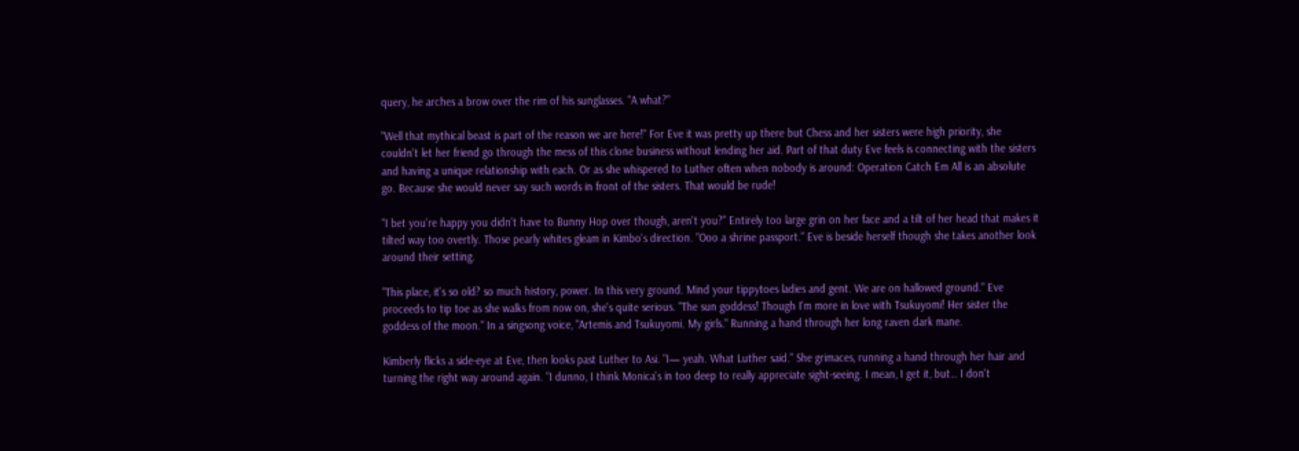query, he arches a brow over the rim of his sunglasses. "A what?"

"Well that mythical beast is part of the reason we are here!" For Eve it was pretty up there but Chess and her sisters were high priority, she couldn't let her friend go through the mess of this clone business without lending her aid. Part of that duty Eve feels is connecting with the sisters and having a unique relationship with each. Or as she whispered to Luther often when nobody is around: Operation Catch Em All is an absolute go. Because she would never say such words in front of the sisters. That would be rude!

"I bet you're happy you didn't have to Bunny Hop over though, aren't you?" Entirely too large grin on her face and a tilt of her head that makes it tilted way too overtly. Those pearly whites gleam in Kimbo's direction. "Ooo a shrine passport." Eve is beside herself though she takes another look around their setting.

"This place, it's so old? so much history, power. In this very ground. Mind your tippytoes ladies and gent. We are on hallowed ground." Eve proceeds to tip toe as she walks from now on, she's quite serious. "The sun goddess! Though I'm more in love with Tsukuyomi! Her sister the goddess of the moon." In a singsong voice, "Artemis and Tsukuyomi. My girls." Running a hand through her long raven dark mane.

Kimberly flicks a side-eye at Eve, then looks past Luther to Asi. "I— yeah. What Luther said." She grimaces, running a hand through her hair and turning the right way around again. "I dunno, I think Monica's in too deep to really appreciate sight-seeing. I mean, I get it, but… I don't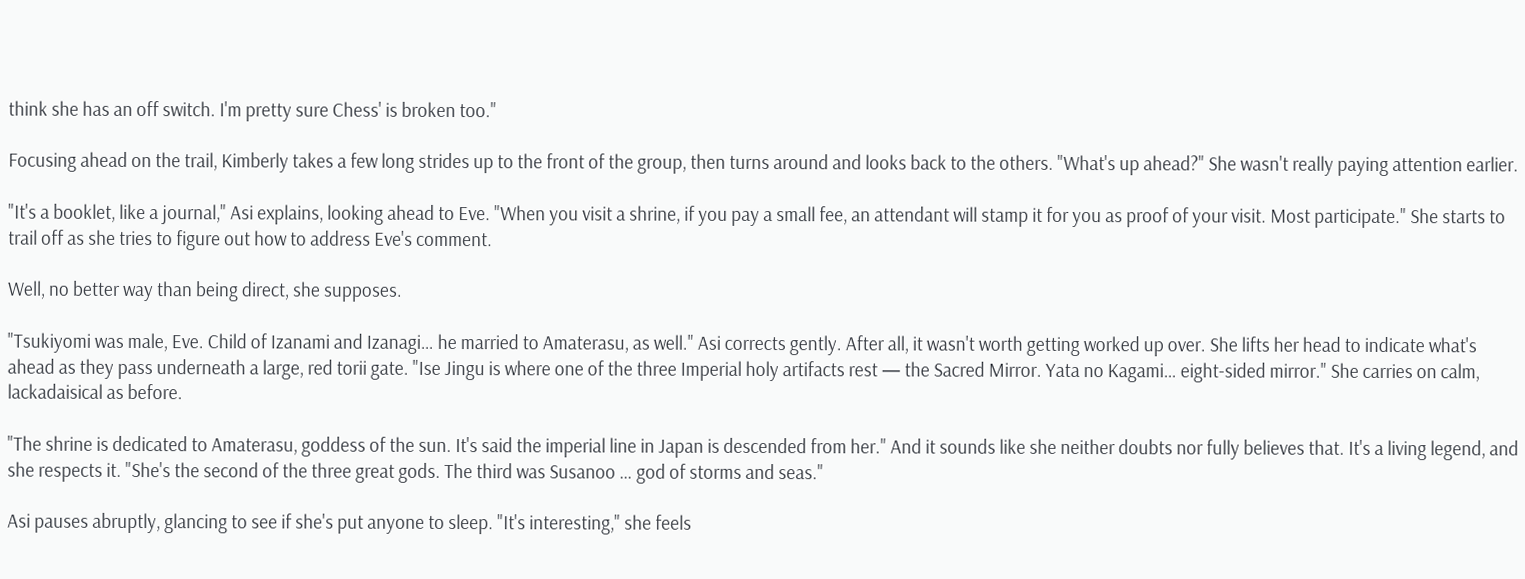think she has an off switch. I'm pretty sure Chess' is broken too."

Focusing ahead on the trail, Kimberly takes a few long strides up to the front of the group, then turns around and looks back to the others. "What's up ahead?" She wasn't really paying attention earlier.

"It's a booklet, like a journal," Asi explains, looking ahead to Eve. "When you visit a shrine, if you pay a small fee, an attendant will stamp it for you as proof of your visit. Most participate." She starts to trail off as she tries to figure out how to address Eve's comment.

Well, no better way than being direct, she supposes.

"Tsukiyomi was male, Eve. Child of Izanami and Izanagi… he married to Amaterasu, as well." Asi corrects gently. After all, it wasn't worth getting worked up over. She lifts her head to indicate what's ahead as they pass underneath a large, red torii gate. "Ise Jingu is where one of the three Imperial holy artifacts rest — the Sacred Mirror. Yata no Kagami… eight-sided mirror." She carries on calm, lackadaisical as before.

"The shrine is dedicated to Amaterasu, goddess of the sun. It's said the imperial line in Japan is descended from her." And it sounds like she neither doubts nor fully believes that. It's a living legend, and she respects it. "She's the second of the three great gods. The third was Susanoo … god of storms and seas."

Asi pauses abruptly, glancing to see if she's put anyone to sleep. "It's interesting," she feels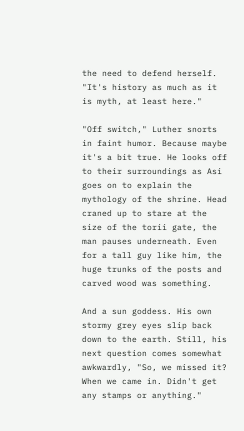the need to defend herself. "It's history as much as it is myth, at least here."

"Off switch," Luther snorts in faint humor. Because maybe it's a bit true. He looks off to their surroundings as Asi goes on to explain the mythology of the shrine. Head craned up to stare at the size of the torii gate, the man pauses underneath. Even for a tall guy like him, the huge trunks of the posts and carved wood was something.

And a sun goddess. His own stormy grey eyes slip back down to the earth. Still, his next question comes somewhat awkwardly, "So, we missed it? When we came in. Didn't get any stamps or anything."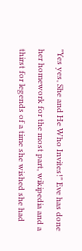"Yes yes, She and He Who Invites!" Eve has done her homework for the most part, wikipedia and a thirst for legends of a time she wished she had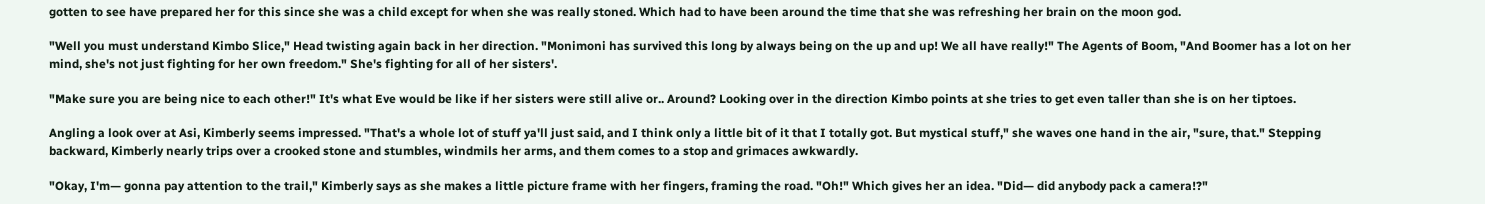gotten to see have prepared her for this since she was a child except for when she was really stoned. Which had to have been around the time that she was refreshing her brain on the moon god.

"Well you must understand Kimbo Slice," Head twisting again back in her direction. "Monimoni has survived this long by always being on the up and up! We all have really!" The Agents of Boom, "And Boomer has a lot on her mind, she's not just fighting for her own freedom." She's fighting for all of her sisters'.

"Make sure you are being nice to each other!" It's what Eve would be like if her sisters were still alive or.. Around? Looking over in the direction Kimbo points at she tries to get even taller than she is on her tiptoes.

Angling a look over at Asi, Kimberly seems impressed. "That's a whole lot of stuff ya'll just said, and I think only a little bit of it that I totally got. But mystical stuff," she waves one hand in the air, "sure, that." Stepping backward, Kimberly nearly trips over a crooked stone and stumbles, windmils her arms, and them comes to a stop and grimaces awkwardly.

"Okay, I'm— gonna pay attention to the trail," Kimberly says as she makes a little picture frame with her fingers, framing the road. "Oh!" Which gives her an idea. "Did— did anybody pack a camera!?"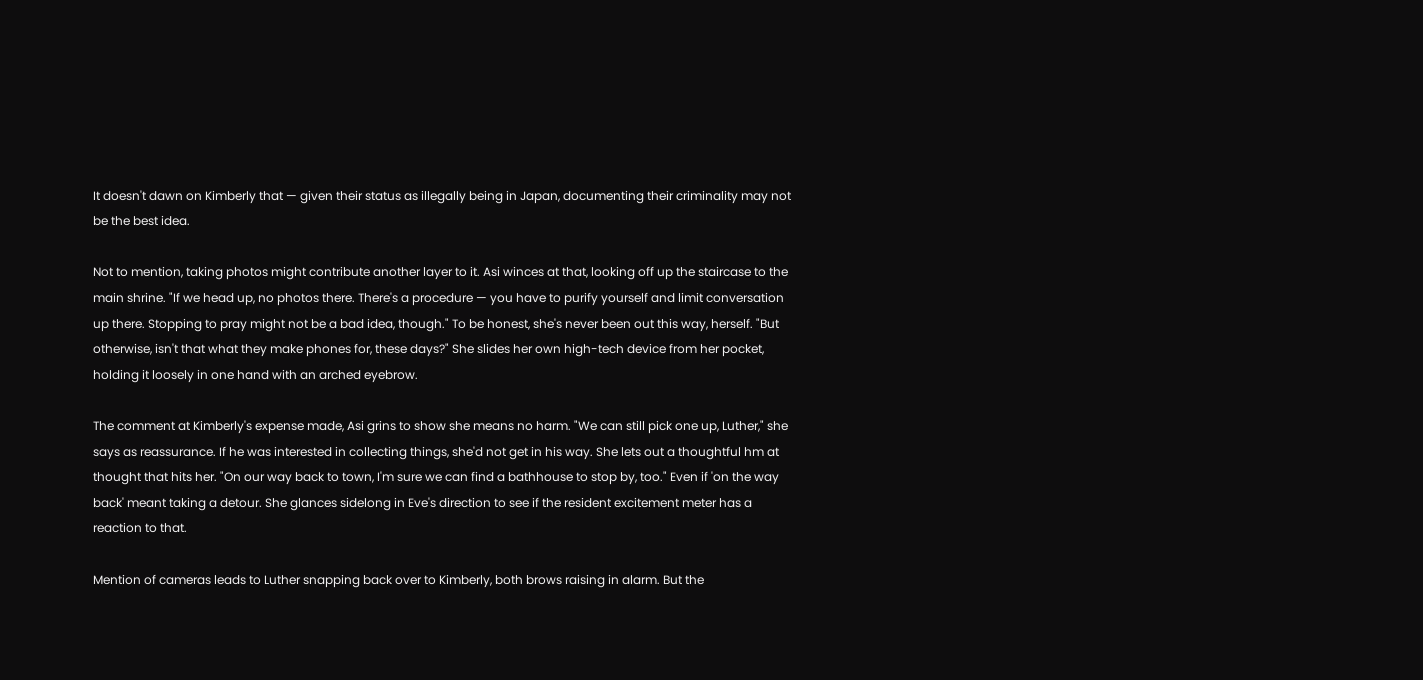It doesn't dawn on Kimberly that — given their status as illegally being in Japan, documenting their criminality may not be the best idea.

Not to mention, taking photos might contribute another layer to it. Asi winces at that, looking off up the staircase to the main shrine. "If we head up, no photos there. There's a procedure — you have to purify yourself and limit conversation up there. Stopping to pray might not be a bad idea, though." To be honest, she's never been out this way, herself. "But otherwise, isn't that what they make phones for, these days?" She slides her own high-tech device from her pocket, holding it loosely in one hand with an arched eyebrow.

The comment at Kimberly's expense made, Asi grins to show she means no harm. "We can still pick one up, Luther," she says as reassurance. If he was interested in collecting things, she'd not get in his way. She lets out a thoughtful hm at thought that hits her. "On our way back to town, I'm sure we can find a bathhouse to stop by, too." Even if 'on the way back' meant taking a detour. She glances sidelong in Eve's direction to see if the resident excitement meter has a reaction to that.

Mention of cameras leads to Luther snapping back over to Kimberly, both brows raising in alarm. But the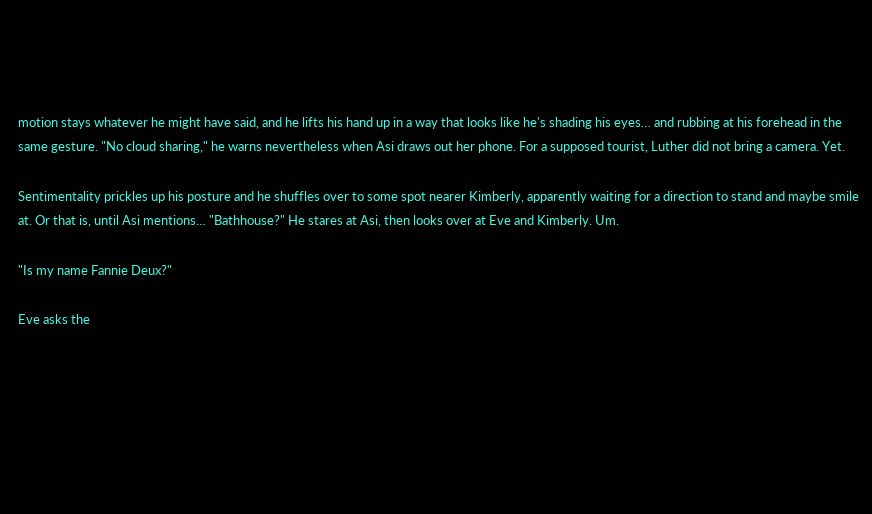motion stays whatever he might have said, and he lifts his hand up in a way that looks like he's shading his eyes… and rubbing at his forehead in the same gesture. "No cloud sharing," he warns nevertheless when Asi draws out her phone. For a supposed tourist, Luther did not bring a camera. Yet.

Sentimentality prickles up his posture and he shuffles over to some spot nearer Kimberly, apparently waiting for a direction to stand and maybe smile at. Or that is, until Asi mentions… "Bathhouse?" He stares at Asi, then looks over at Eve and Kimberly. Um.

"Is my name Fannie Deux?"

Eve asks the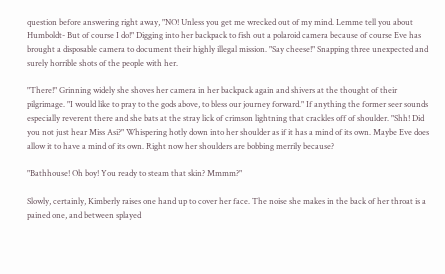question before answering right away, "NO! Unless you get me wrecked out of my mind. Lemme tell you about Humboldt- But of course I do!" Digging into her backpack to fish out a polaroid camera because of course Eve has brought a disposable camera to document their highly illegal mission. "Say cheese!" Snapping three unexpected and surely horrible shots of the people with her.

"There!" Grinning widely she shoves her camera in her backpack again and shivers at the thought of their pilgrimage. "I would like to pray to the gods above, to bless our journey forward." If anything the former seer sounds especially reverent there and she bats at the stray lick of crimson lightning that crackles off of shoulder. "Shh! Did you not just hear Miss Asi?" Whispering hotly down into her shoulder as if it has a mind of its own. Maybe Eve does allow it to have a mind of its own. Right now her shoulders are bobbing merrily because?

"Bathhouse! Oh boy! You ready to steam that skin? Mmmm?"

Slowly, certainly, Kimberly raises one hand up to cover her face. The noise she makes in the back of her throat is a pained one, and between splayed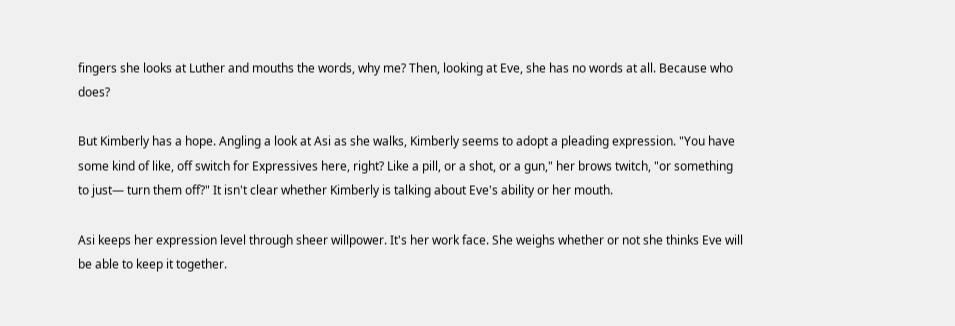fingers she looks at Luther and mouths the words, why me? Then, looking at Eve, she has no words at all. Because who does?

But Kimberly has a hope. Angling a look at Asi as she walks, Kimberly seems to adopt a pleading expression. "You have some kind of like, off switch for Expressives here, right? Like a pill, or a shot, or a gun," her brows twitch, "or something to just— turn them off?" It isn't clear whether Kimberly is talking about Eve's ability or her mouth.

Asi keeps her expression level through sheer willpower. It's her work face. She weighs whether or not she thinks Eve will be able to keep it together.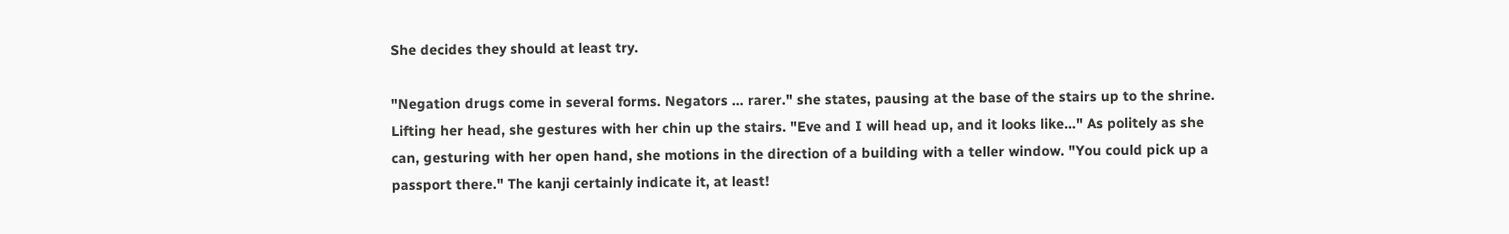She decides they should at least try.

"Negation drugs come in several forms. Negators … rarer." she states, pausing at the base of the stairs up to the shrine. Lifting her head, she gestures with her chin up the stairs. "Eve and I will head up, and it looks like…" As politely as she can, gesturing with her open hand, she motions in the direction of a building with a teller window. "You could pick up a passport there." The kanji certainly indicate it, at least!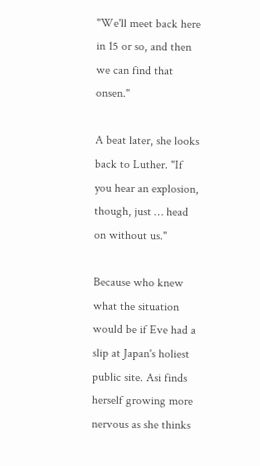"We'll meet back here in 15 or so, and then we can find that onsen."

A beat later, she looks back to Luther. "If you hear an explosion, though, just … head on without us."

Because who knew what the situation would be if Eve had a slip at Japan's holiest public site. Asi finds herself growing more nervous as she thinks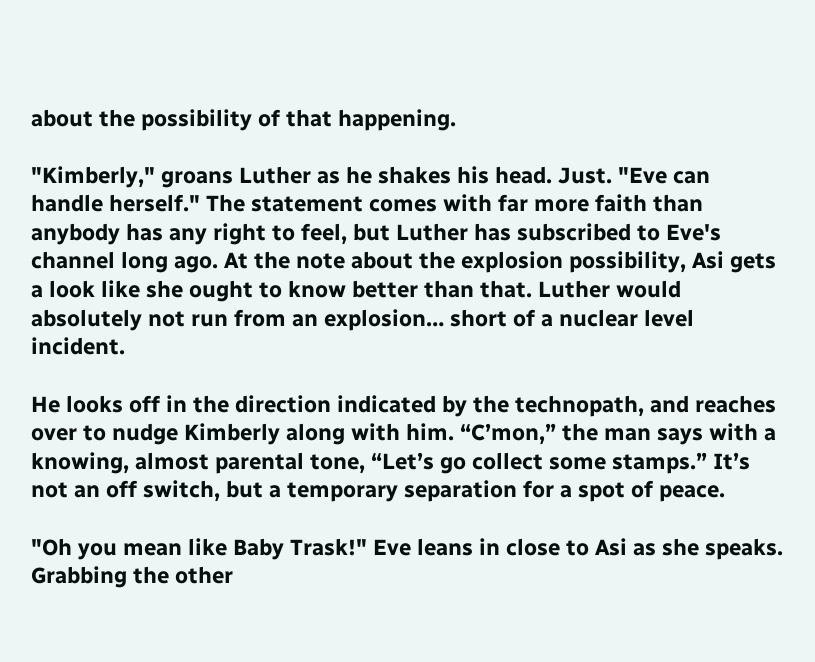about the possibility of that happening.

"Kimberly," groans Luther as he shakes his head. Just. "Eve can handle herself." The statement comes with far more faith than anybody has any right to feel, but Luther has subscribed to Eve's channel long ago. At the note about the explosion possibility, Asi gets a look like she ought to know better than that. Luther would absolutely not run from an explosion… short of a nuclear level incident.

He looks off in the direction indicated by the technopath, and reaches over to nudge Kimberly along with him. “C’mon,” the man says with a knowing, almost parental tone, “Let’s go collect some stamps.” It’s not an off switch, but a temporary separation for a spot of peace.

"Oh you mean like Baby Trask!" Eve leans in close to Asi as she speaks. Grabbing the other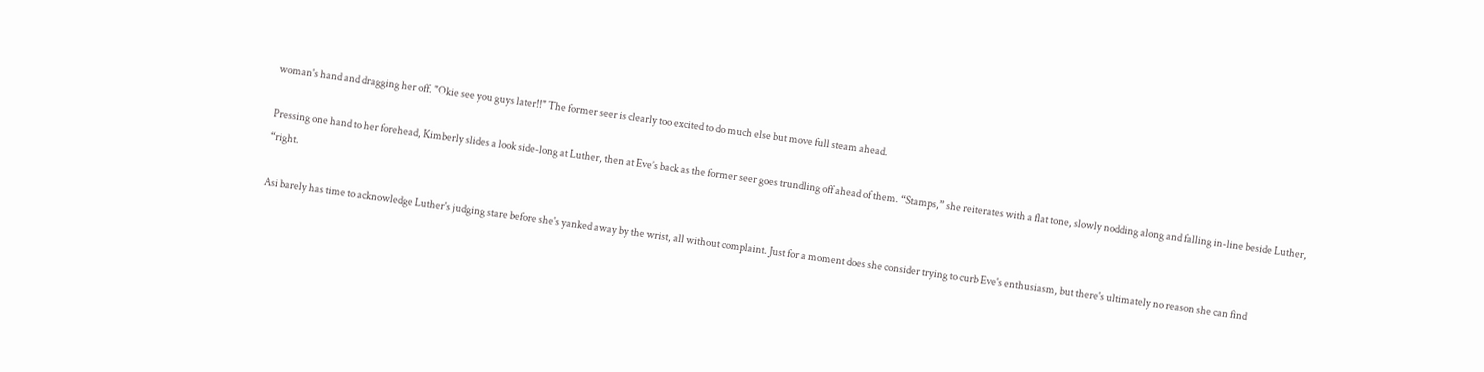woman's hand and dragging her off. "Okie see you guys later!!" The former seer is clearly too excited to do much else but move full steam ahead.

Pressing one hand to her forehead, Kimberly slides a look side-long at Luther, then at Eve’s back as the former seer goes trundling off ahead of them. “Stamps,” she reiterates with a flat tone, slowly nodding along and falling in-line beside Luther, “right.

Asi barely has time to acknowledge Luther's judging stare before she's yanked away by the wrist, all without complaint. Just for a moment does she consider trying to curb Eve's enthusiasm, but there's ultimately no reason she can find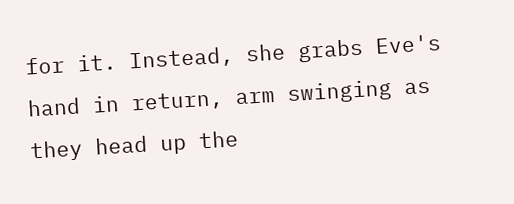for it. Instead, she grabs Eve's hand in return, arm swinging as they head up the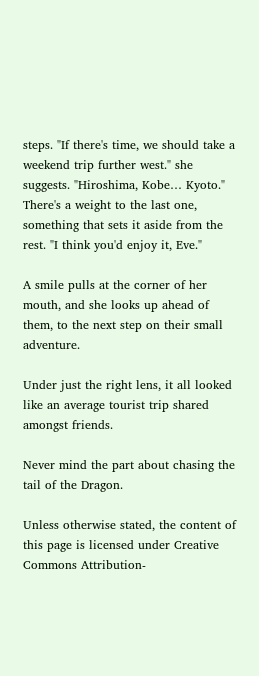steps. "If there's time, we should take a weekend trip further west." she suggests. "Hiroshima, Kobe… Kyoto." There's a weight to the last one, something that sets it aside from the rest. "I think you'd enjoy it, Eve."

A smile pulls at the corner of her mouth, and she looks up ahead of them, to the next step on their small adventure.

Under just the right lens, it all looked like an average tourist trip shared amongst friends.

Never mind the part about chasing the tail of the Dragon.

Unless otherwise stated, the content of this page is licensed under Creative Commons Attribution-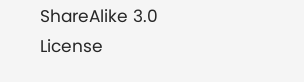ShareAlike 3.0 License